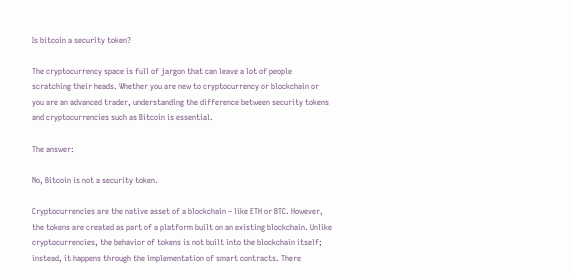Is bitcoin a security token?

The cryptocurrency space is full of jargon that can leave a lot of people scratching their heads. Whether you are new to cryptocurrency or blockchain or you are an advanced trader, understanding the difference between security tokens and cryptocurrencies such as Bitcoin is essential.

The answer:

No, Bitcoin is not a security token.

Cryptocurrencies are the native asset of a blockchain – like ETH or BTC. However, the tokens are created as part of a platform built on an existing blockchain. Unlike cryptocurrencies, the behavior of tokens is not built into the blockchain itself; instead, it happens through the implementation of smart contracts. There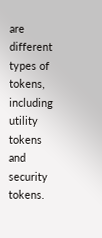are different types of tokens, including utility tokens and security tokens.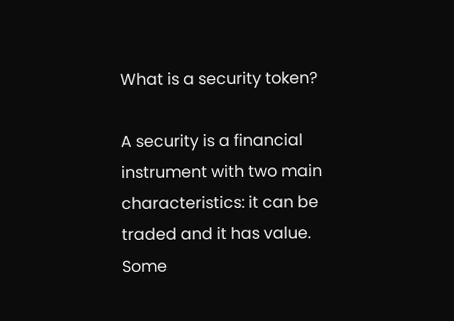What is a security token?

A security is a financial instrument with two main characteristics: it can be traded and it has value. Some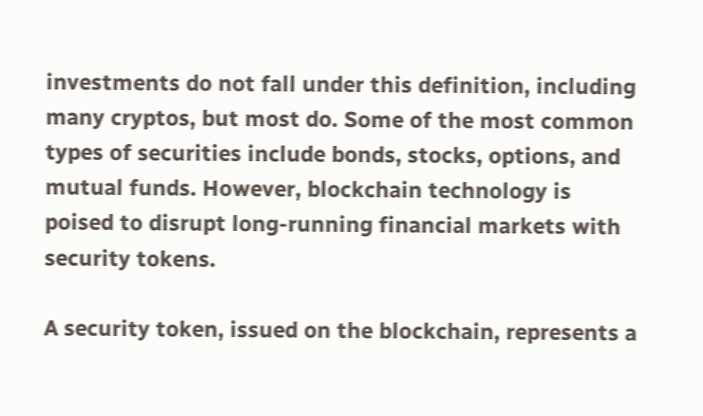investments do not fall under this definition, including many cryptos, but most do. Some of the most common types of securities include bonds, stocks, options, and mutual funds. However, blockchain technology is poised to disrupt long-running financial markets with security tokens.

A security token, issued on the blockchain, represents a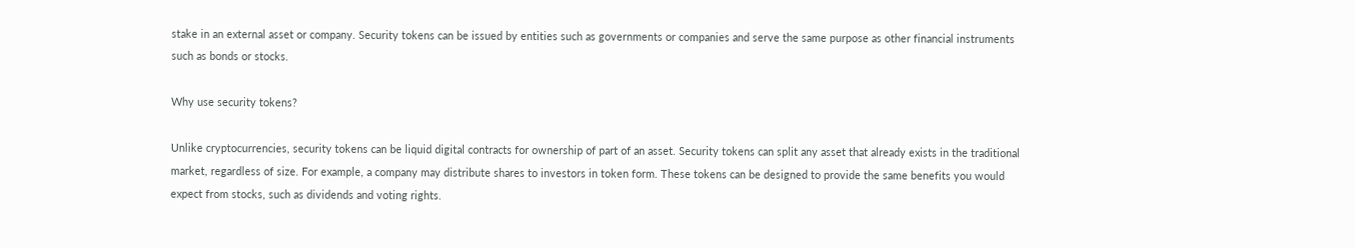stake in an external asset or company. Security tokens can be issued by entities such as governments or companies and serve the same purpose as other financial instruments such as bonds or stocks.

Why use security tokens?

Unlike cryptocurrencies, security tokens can be liquid digital contracts for ownership of part of an asset. Security tokens can split any asset that already exists in the traditional market, regardless of size. For example, a company may distribute shares to investors in token form. These tokens can be designed to provide the same benefits you would expect from stocks, such as dividends and voting rights.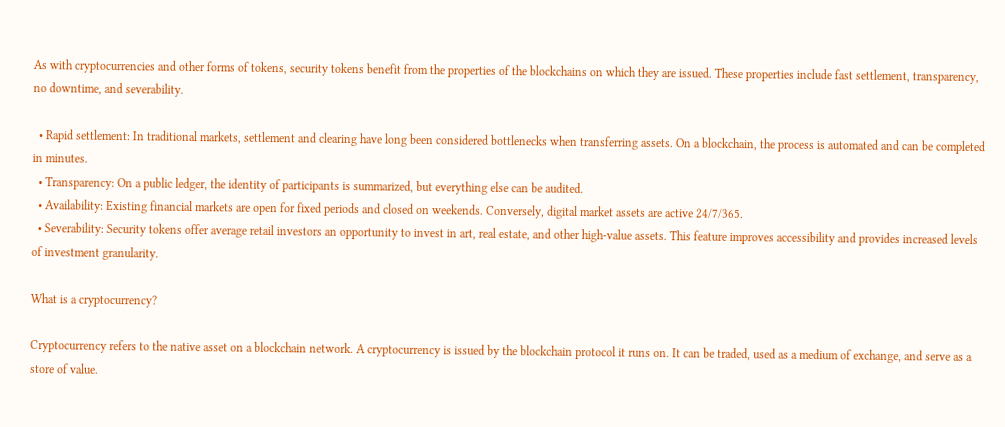As with cryptocurrencies and other forms of tokens, security tokens benefit from the properties of the blockchains on which they are issued. These properties include fast settlement, transparency, no downtime, and severability.

  • Rapid settlement: In traditional markets, settlement and clearing have long been considered bottlenecks when transferring assets. On a blockchain, the process is automated and can be completed in minutes.
  • Transparency: On a public ledger, the identity of participants is summarized, but everything else can be audited.
  • Availability: Existing financial markets are open for fixed periods and closed on weekends. Conversely, digital market assets are active 24/7/365.
  • Severability: Security tokens offer average retail investors an opportunity to invest in art, real estate, and other high-value assets. This feature improves accessibility and provides increased levels of investment granularity.

What is a cryptocurrency?

Cryptocurrency refers to the native asset on a blockchain network. A cryptocurrency is issued by the blockchain protocol it runs on. It can be traded, used as a medium of exchange, and serve as a store of value.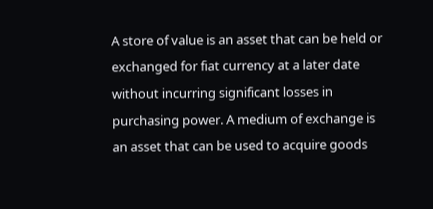A store of value is an asset that can be held or exchanged for fiat currency at a later date without incurring significant losses in purchasing power. A medium of exchange is an asset that can be used to acquire goods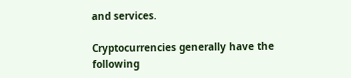and services.

Cryptocurrencies generally have the following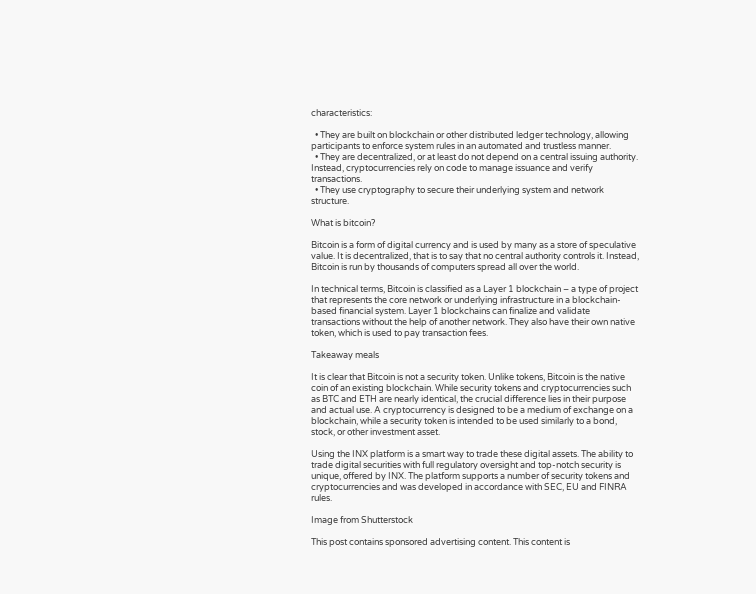characteristics:

  • They are built on blockchain or other distributed ledger technology, allowing participants to enforce system rules in an automated and trustless manner.
  • They are decentralized, or at least do not depend on a central issuing authority. Instead, cryptocurrencies rely on code to manage issuance and verify transactions.
  • They use cryptography to secure their underlying system and network structure.

What is bitcoin?

Bitcoin is a form of digital currency and is used by many as a store of speculative value. It is decentralized, that is to say that no central authority controls it. Instead, Bitcoin is run by thousands of computers spread all over the world.

In technical terms, Bitcoin is classified as a Layer 1 blockchain – a type of project that represents the core network or underlying infrastructure in a blockchain-based financial system. Layer 1 blockchains can finalize and validate transactions without the help of another network. They also have their own native token, which is used to pay transaction fees.

Takeaway meals

It is clear that Bitcoin is not a security token. Unlike tokens, Bitcoin is the native coin of an existing blockchain. While security tokens and cryptocurrencies such as BTC and ETH are nearly identical, the crucial difference lies in their purpose and actual use. A cryptocurrency is designed to be a medium of exchange on a blockchain, while a security token is intended to be used similarly to a bond, stock, or other investment asset.

Using the INX platform is a smart way to trade these digital assets. The ability to trade digital securities with full regulatory oversight and top-notch security is unique, offered by INX. The platform supports a number of security tokens and cryptocurrencies and was developed in accordance with SEC, EU and FINRA rules.

Image from Shutterstock

This post contains sponsored advertising content. This content is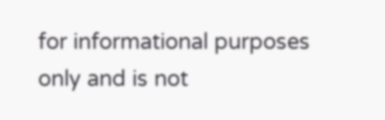for informational purposes only and is not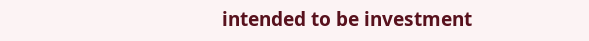intended to be investment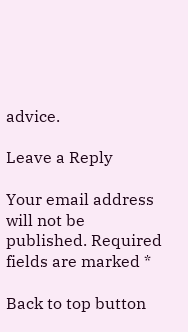advice.

Leave a Reply

Your email address will not be published. Required fields are marked *

Back to top button